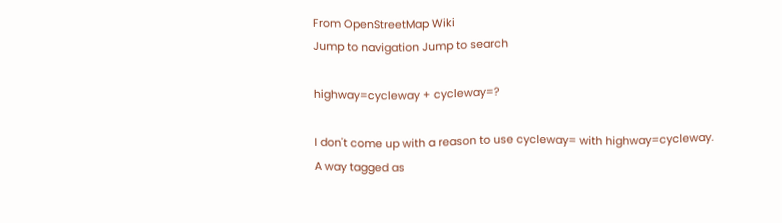From OpenStreetMap Wiki
Jump to navigation Jump to search

highway=cycleway + cycleway=?

I don't come up with a reason to use cycleway= with highway=cycleway. A way tagged as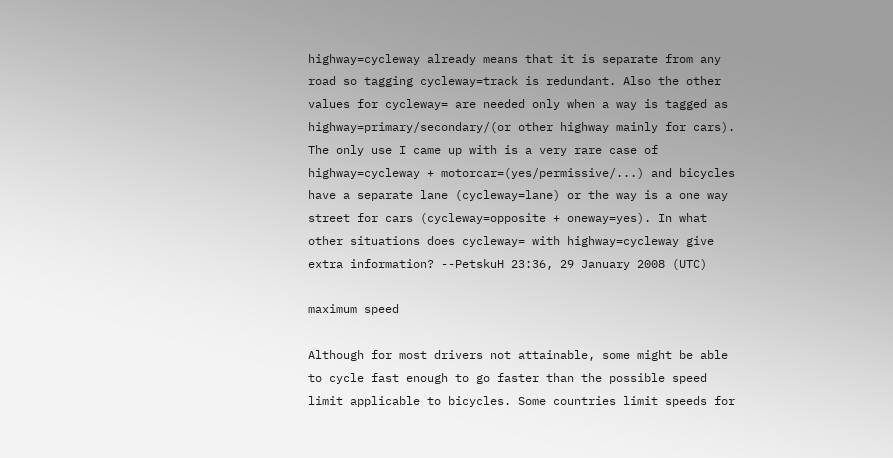highway=cycleway already means that it is separate from any road so tagging cycleway=track is redundant. Also the other values for cycleway= are needed only when a way is tagged as highway=primary/secondary/(or other highway mainly for cars). The only use I came up with is a very rare case of highway=cycleway + motorcar=(yes/permissive/...) and bicycles have a separate lane (cycleway=lane) or the way is a one way street for cars (cycleway=opposite + oneway=yes). In what other situations does cycleway= with highway=cycleway give extra information? --PetskuH 23:36, 29 January 2008 (UTC)

maximum speed

Although for most drivers not attainable, some might be able to cycle fast enough to go faster than the possible speed limit applicable to bicycles. Some countries limit speeds for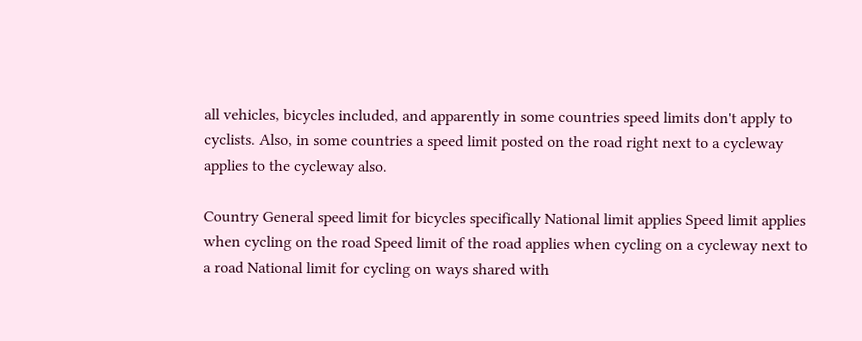all vehicles, bicycles included, and apparently in some countries speed limits don't apply to cyclists. Also, in some countries a speed limit posted on the road right next to a cycleway applies to the cycleway also.

Country General speed limit for bicycles specifically National limit applies Speed limit applies when cycling on the road Speed limit of the road applies when cycling on a cycleway next to a road National limit for cycling on ways shared with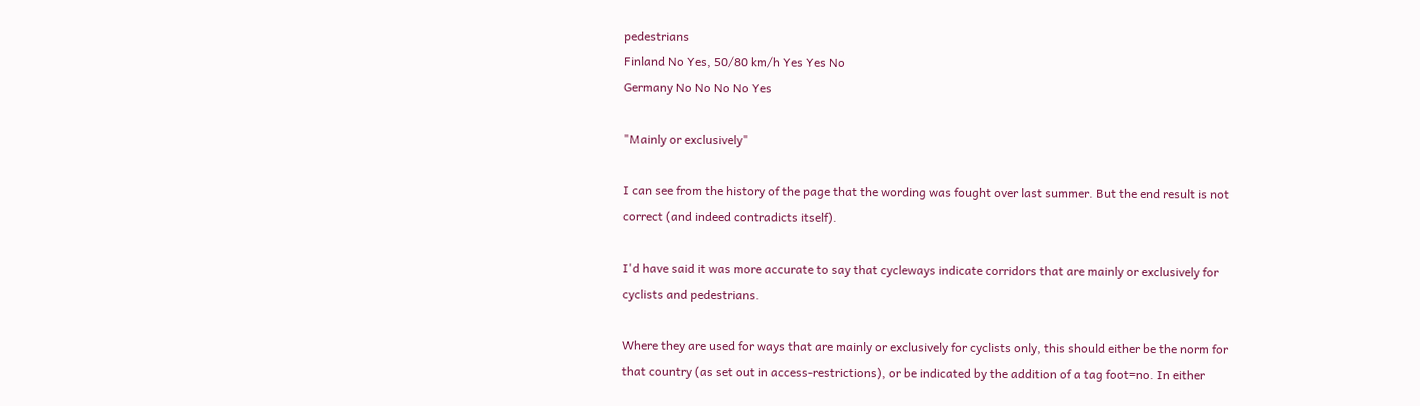pedestrians
Finland No Yes, 50/80 km/h Yes Yes No
Germany No No No No Yes

"Mainly or exclusively"

I can see from the history of the page that the wording was fought over last summer. But the end result is not correct (and indeed contradicts itself).

I'd have said it was more accurate to say that cycleways indicate corridors that are mainly or exclusively for cyclists and pedestrians.

Where they are used for ways that are mainly or exclusively for cyclists only, this should either be the norm for that country (as set out in access-restrictions), or be indicated by the addition of a tag foot=no. In either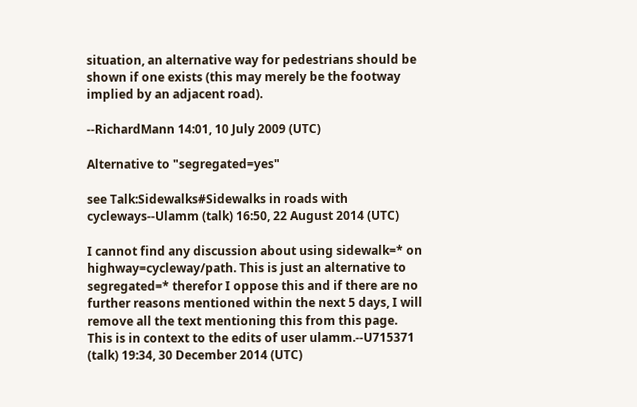situation, an alternative way for pedestrians should be shown if one exists (this may merely be the footway implied by an adjacent road).

--RichardMann 14:01, 10 July 2009 (UTC)

Alternative to "segregated=yes"

see Talk:Sidewalks#Sidewalks in roads with cycleways--Ulamm (talk) 16:50, 22 August 2014 (UTC)

I cannot find any discussion about using sidewalk=* on highway=cycleway/path. This is just an alternative to segregated=* therefor I oppose this and if there are no further reasons mentioned within the next 5 days, I will remove all the text mentioning this from this page. This is in context to the edits of user ulamm.--U715371 (talk) 19:34, 30 December 2014 (UTC)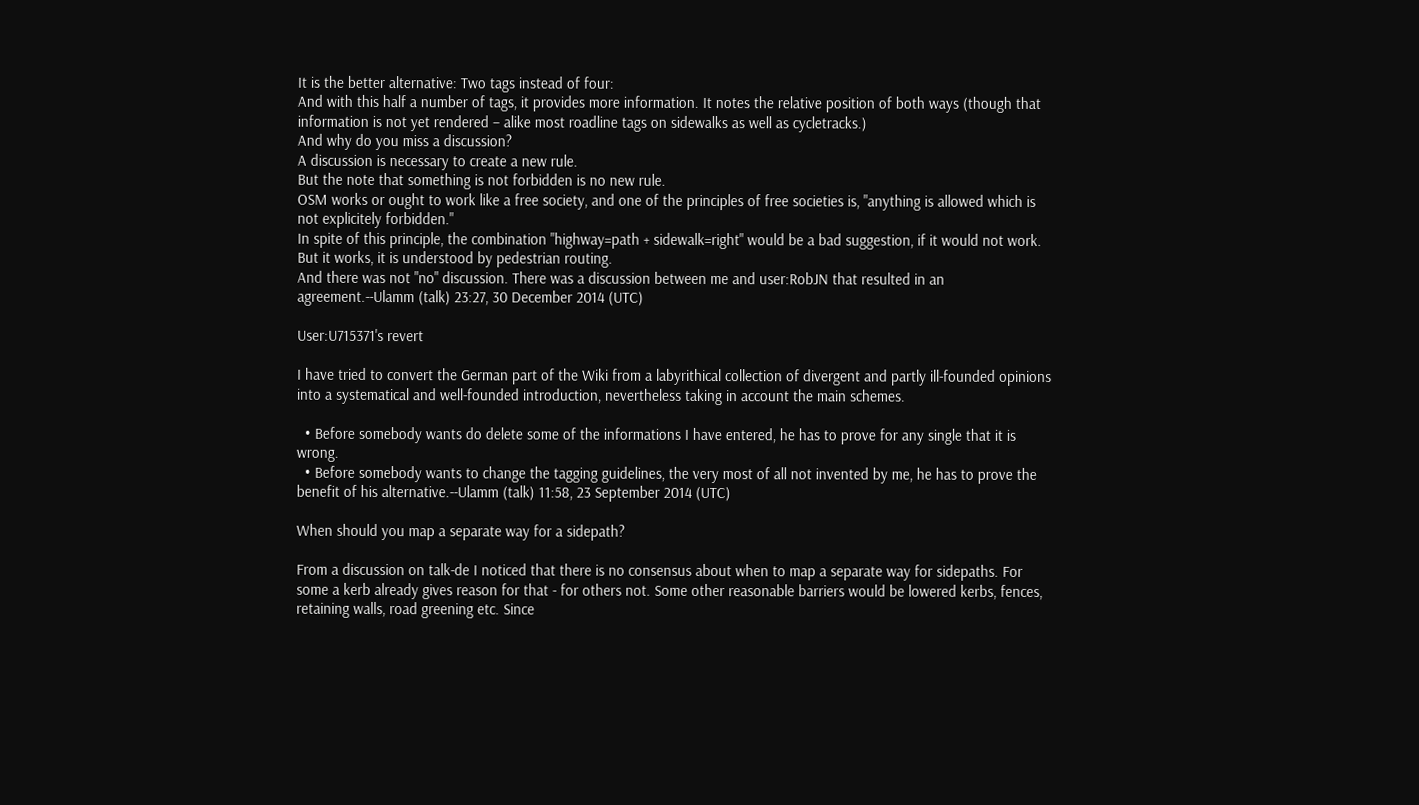It is the better alternative: Two tags instead of four:
And with this half a number of tags, it provides more information. It notes the relative position of both ways (though that information is not yet rendered – alike most roadline tags on sidewalks as well as cycletracks.)
And why do you miss a discussion?
A discussion is necessary to create a new rule.
But the note that something is not forbidden is no new rule.
OSM works or ought to work like a free society, and one of the principles of free societies is, "anything is allowed which is not explicitely forbidden."
In spite of this principle, the combination "highway=path + sidewalk=right" would be a bad suggestion, if it would not work. But it works, it is understood by pedestrian routing.
And there was not "no" discussion. There was a discussion between me and user:RobJN that resulted in an agreement.--Ulamm (talk) 23:27, 30 December 2014 (UTC)

User:U715371's revert

I have tried to convert the German part of the Wiki from a labyrithical collection of divergent and partly ill-founded opinions into a systematical and well-founded introduction, nevertheless taking in account the main schemes.

  • Before somebody wants do delete some of the informations I have entered, he has to prove for any single that it is wrong.
  • Before somebody wants to change the tagging guidelines, the very most of all not invented by me, he has to prove the benefit of his alternative.--Ulamm (talk) 11:58, 23 September 2014 (UTC)

When should you map a separate way for a sidepath?

From a discussion on talk-de I noticed that there is no consensus about when to map a separate way for sidepaths. For some a kerb already gives reason for that - for others not. Some other reasonable barriers would be lowered kerbs, fences, retaining walls, road greening etc. Since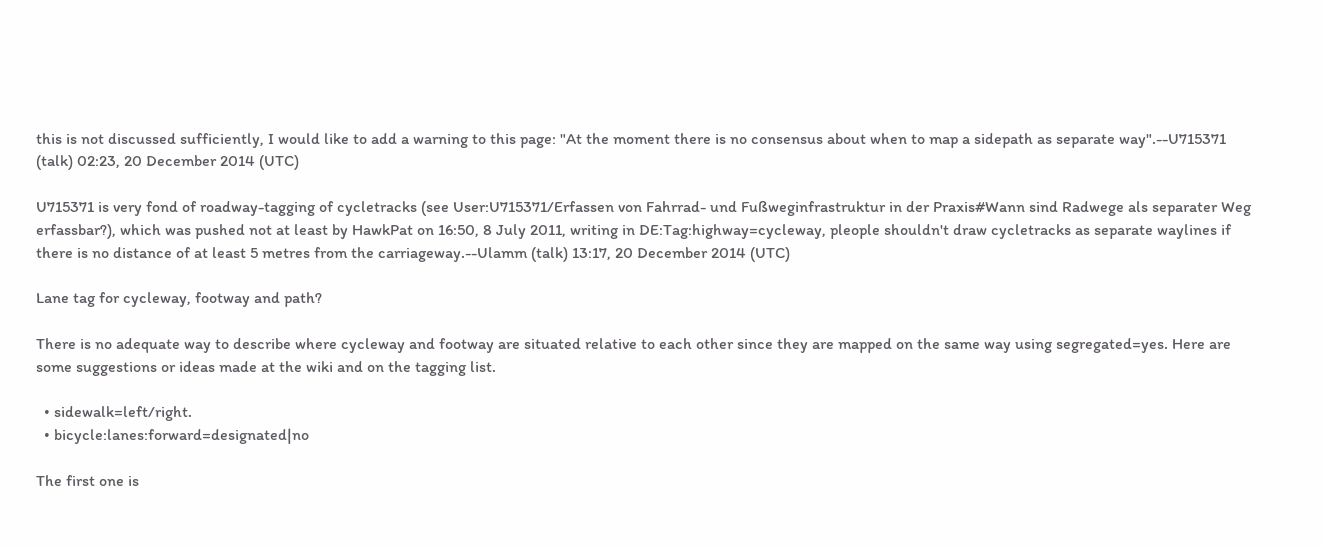this is not discussed sufficiently, I would like to add a warning to this page: "At the moment there is no consensus about when to map a sidepath as separate way".--U715371 (talk) 02:23, 20 December 2014 (UTC)

U715371 is very fond of roadway-tagging of cycletracks (see User:U715371/Erfassen von Fahrrad- und Fußweginfrastruktur in der Praxis#Wann sind Radwege als separater Weg erfassbar?), which was pushed not at least by HawkPat on 16:50, 8 July 2011, writing in DE:Tag:highway=cycleway, pleople shouldn't draw cycletracks as separate waylines if there is no distance of at least 5 metres from the carriageway.--Ulamm (talk) 13:17, 20 December 2014 (UTC)

Lane tag for cycleway, footway and path?

There is no adequate way to describe where cycleway and footway are situated relative to each other since they are mapped on the same way using segregated=yes. Here are some suggestions or ideas made at the wiki and on the tagging list.

  • sidewalk=left/right.
  • bicycle:lanes:forward=designated|no

The first one is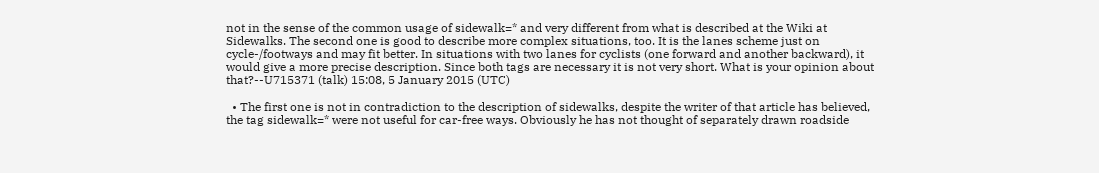not in the sense of the common usage of sidewalk=* and very different from what is described at the Wiki at Sidewalks. The second one is good to describe more complex situations, too. It is the lanes scheme just on cycle-/footways and may fit better. In situations with two lanes for cyclists (one forward and another backward), it would give a more precise description. Since both tags are necessary it is not very short. What is your opinion about that?--U715371 (talk) 15:08, 5 January 2015 (UTC)

  • The first one is not in contradiction to the description of sidewalks, despite the writer of that article has believed, the tag sidewalk=* were not useful for car-free ways. Obviously he has not thought of separately drawn roadside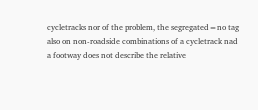cycletracks nor of the problem, the segregated=no tag also on non-roadside combinations of a cycletrack nad a footway does not describe the relative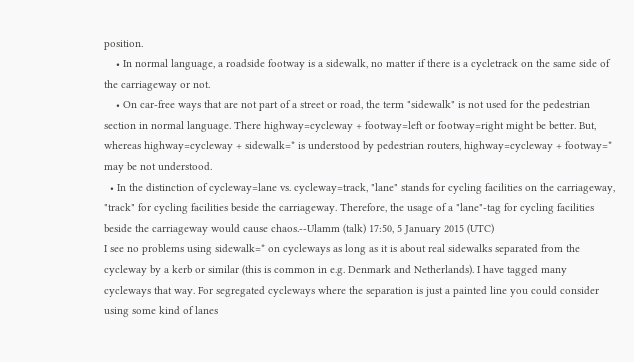position.
    • In normal language, a roadside footway is a sidewalk, no matter if there is a cycletrack on the same side of the carriageway or not.
    • On car-free ways that are not part of a street or road, the term "sidewalk" is not used for the pedestrian section in normal language. There highway=cycleway + footway=left or footway=right might be better. But, whereas highway=cycleway + sidewalk=* is understood by pedestrian routers, highway=cycleway + footway=* may be not understood.
  • In the distinction of cycleway=lane vs. cycleway=track, "lane" stands for cycling facilities on the carriageway, "track" for cycling facilities beside the carriageway. Therefore, the usage of a "lane"-tag for cycling facilities beside the carriageway would cause chaos.--Ulamm (talk) 17:50, 5 January 2015 (UTC)
I see no problems using sidewalk=* on cycleways as long as it is about real sidewalks separated from the cycleway by a kerb or similar (this is common in e.g. Denmark and Netherlands). I have tagged many cycleways that way. For segregated cycleways where the separation is just a painted line you could consider using some kind of lanes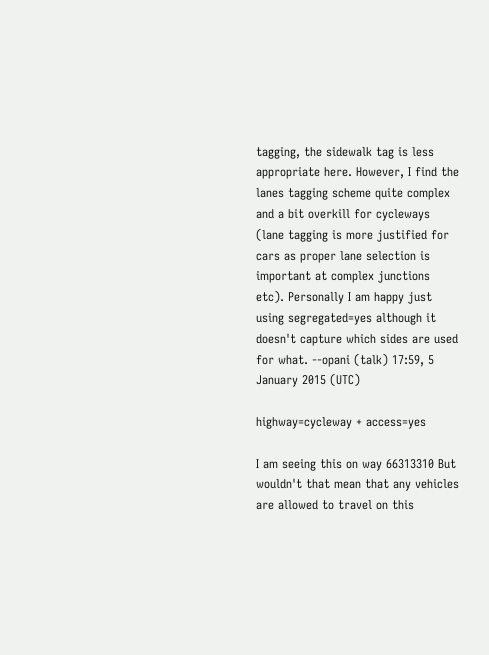tagging, the sidewalk tag is less appropriate here. However, I find the lanes tagging scheme quite complex and a bit overkill for cycleways (lane tagging is more justified for cars as proper lane selection is important at complex junctions etc). Personally I am happy just using segregated=yes although it doesn't capture which sides are used for what. --opani (talk) 17:59, 5 January 2015 (UTC)

highway=cycleway + access=yes

I am seeing this on way 66313310 But wouldn't that mean that any vehicles are allowed to travel on this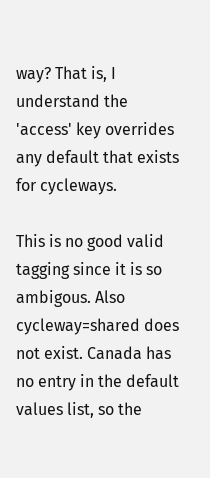way? That is, I understand the 'access' key overrides any default that exists for cycleways.

This is no good valid tagging since it is so ambigous. Also cycleway=shared does not exist. Canada has no entry in the default values list, so the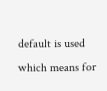default is used which means for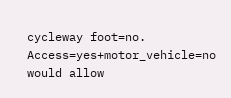cycleway foot=no. Access=yes+motor_vehicle=no would allow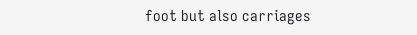foot but also carriages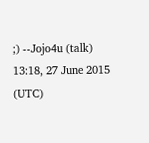;) --Jojo4u (talk) 13:18, 27 June 2015 (UTC)